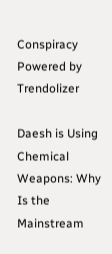Conspiracy Powered by Trendolizer

Daesh is Using Chemical Weapons: Why Is the Mainstream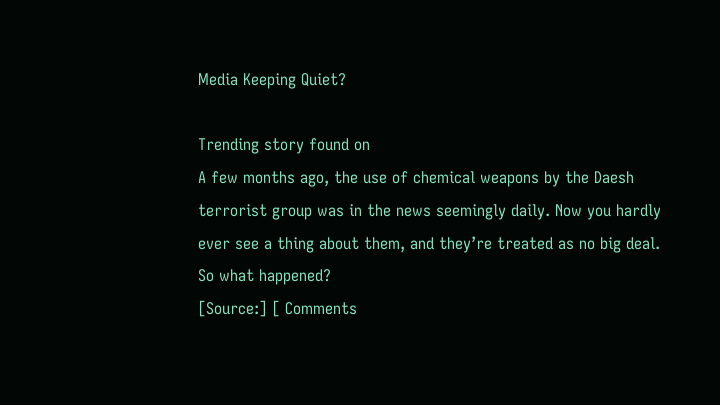Media Keeping Quiet?

Trending story found on
A few months ago, the use of chemical weapons by the Daesh terrorist group was in the news seemingly daily. Now you hardly ever see a thing about them, and they’re treated as no big deal. So what happened?
[Source:] [ Comments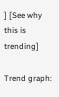] [See why this is trending]

Trend graph: